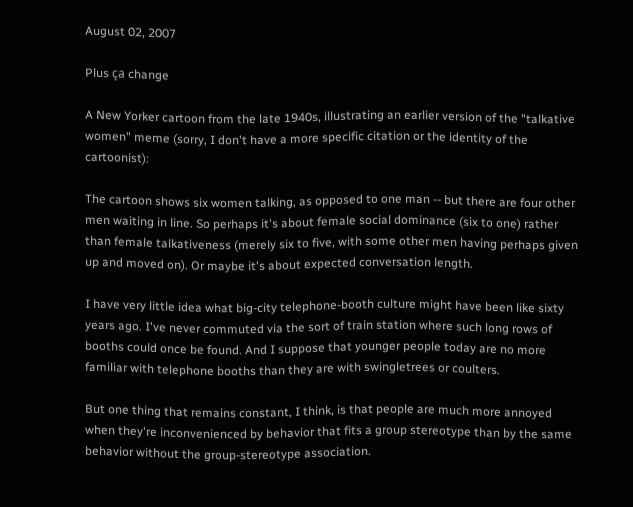August 02, 2007

Plus ça change

A New Yorker cartoon from the late 1940s, illustrating an earlier version of the "talkative women" meme (sorry, I don't have a more specific citation or the identity of the cartoonist):

The cartoon shows six women talking, as opposed to one man -- but there are four other men waiting in line. So perhaps it's about female social dominance (six to one) rather than female talkativeness (merely six to five, with some other men having perhaps given up and moved on). Or maybe it's about expected conversation length.

I have very little idea what big-city telephone-booth culture might have been like sixty years ago. I've never commuted via the sort of train station where such long rows of booths could once be found. And I suppose that younger people today are no more familiar with telephone booths than they are with swingletrees or coulters.

But one thing that remains constant, I think, is that people are much more annoyed when they're inconvenienced by behavior that fits a group stereotype than by the same behavior without the group-stereotype association.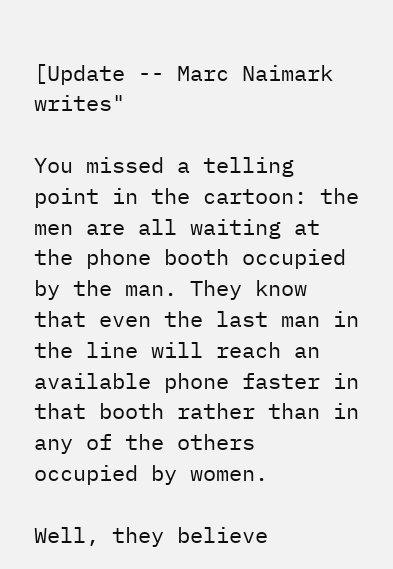[Update -- Marc Naimark writes"

You missed a telling point in the cartoon: the men are all waiting at the phone booth occupied by the man. They know that even the last man in the line will reach an available phone faster in that booth rather than in any of the others occupied by women.

Well, they believe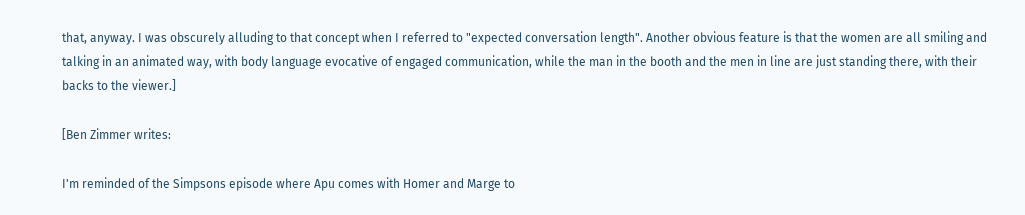that, anyway. I was obscurely alluding to that concept when I referred to "expected conversation length". Another obvious feature is that the women are all smiling and talking in an animated way, with body language evocative of engaged communication, while the man in the booth and the men in line are just standing there, with their backs to the viewer.]

[Ben Zimmer writes:

I'm reminded of the Simpsons episode where Apu comes with Homer and Marge to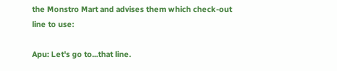the Monstro Mart and advises them which check-out line to use:

Apu: Let's go to...that line.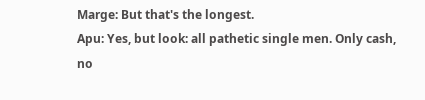Marge: But that's the longest.
Apu: Yes, but look: all pathetic single men. Only cash, no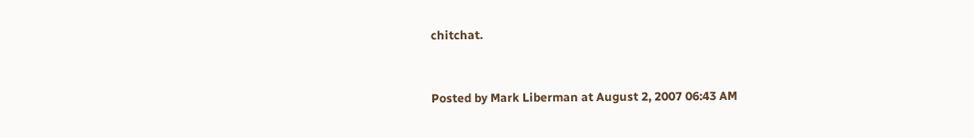chitchat.


Posted by Mark Liberman at August 2, 2007 06:43 AM